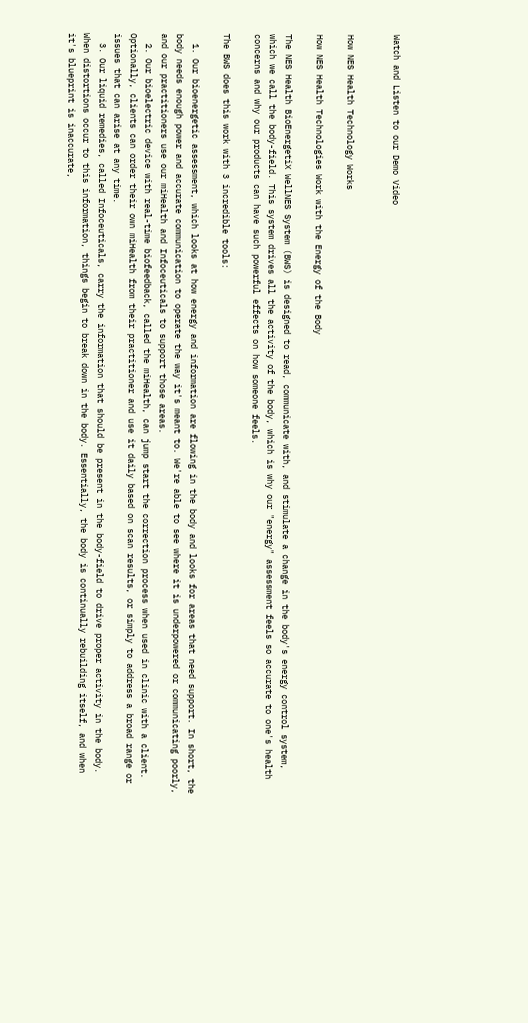Watch and Listen to our Demo Video


How NES Health Technology Works

How NES Health Technologies Work with the Energy of the Body

The NES Health BioEnergetiX WellNES System (BWS) is designed to read, communicate with, and stimulate a change in the body's energy control system, which we call the body-field. This system drives all the activity of the body, which is why our "energy" assessment feels so accurate to one's health concerns and why our products can have such powerful effects on how someone feels.

The BWS does this work with 3 incredible tools:

  1. Our bioenergetic assessment, which looks at how energy and information are flowing in the body and looks for areas that need support. In short, the body needs enough power and accurate communication to operate the way it's meant to. We're able to see where it is underpowered or communicating poorly, and our practitioners use our miHealth and Infoceuticals to support those areas.
  2. Our bioelectric device with real-time biofeedback, called the miHealth, can jump start the correction process when used in clinic with a client. Optionally, clients can order their own miHealth from their practitioner and use it daily based on scan results, or simply to address a broad range or issues that can arise at any time.
  3. Our liquid remedies, called Infoceuticals, carry the information that should be present in the body-field to drive proper activity in the body. When distortions occur to this information, things begin to break down in the body. Essentially, the body is continually rebuilding itself, and when it's blueprint is inaccurate,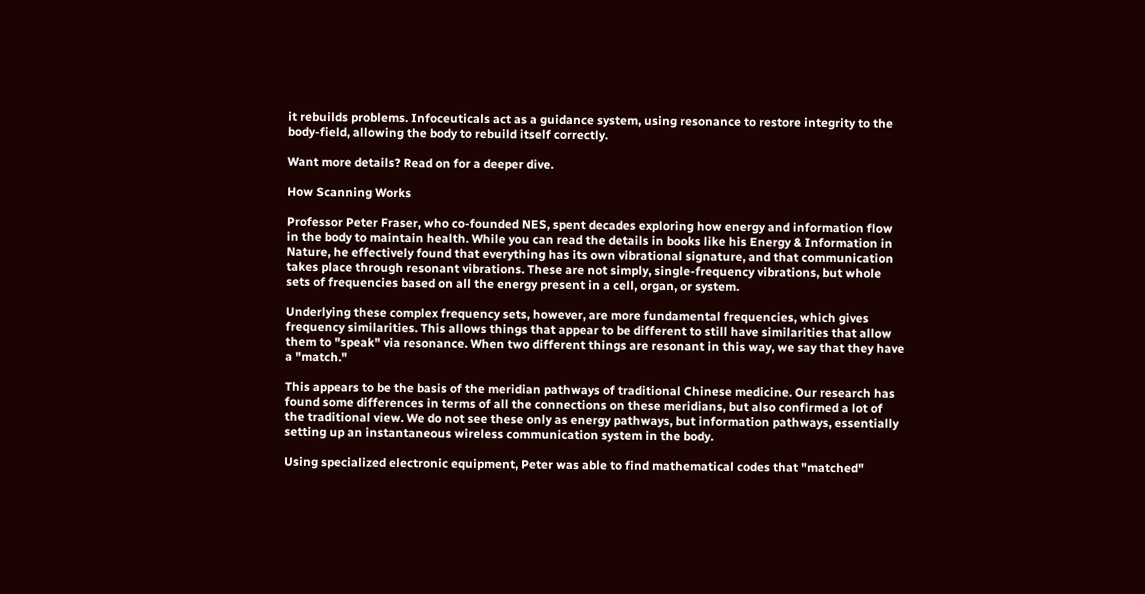it rebuilds problems. Infoceuticals act as a guidance system, using resonance to restore integrity to the body-field, allowing the body to rebuild itself correctly.

Want more details? Read on for a deeper dive.

How Scanning Works

Professor Peter Fraser, who co-founded NES, spent decades exploring how energy and information flow in the body to maintain health. While you can read the details in books like his Energy & Information in Nature, he effectively found that everything has its own vibrational signature, and that communication takes place through resonant vibrations. These are not simply, single-frequency vibrations, but whole sets of frequencies based on all the energy present in a cell, organ, or system.

Underlying these complex frequency sets, however, are more fundamental frequencies, which gives frequency similarities. This allows things that appear to be different to still have similarities that allow them to "speak" via resonance. When two different things are resonant in this way, we say that they have a "match."

This appears to be the basis of the meridian pathways of traditional Chinese medicine. Our research has found some differences in terms of all the connections on these meridians, but also confirmed a lot of the traditional view. We do not see these only as energy pathways, but information pathways, essentially setting up an instantaneous wireless communication system in the body.

Using specialized electronic equipment, Peter was able to find mathematical codes that "matched"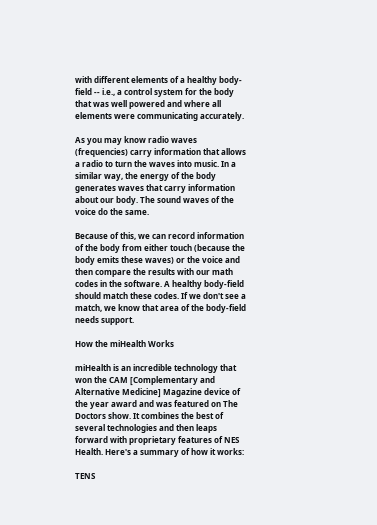with different elements of a healthy body-field -- i.e., a control system for the body that was well powered and where all elements were communicating accurately.

As you may know radio waves (frequencies) carry information that allows a radio to turn the waves into music. In a similar way, the energy of the body generates waves that carry information about our body. The sound waves of the voice do the same.

Because of this, we can record information of the body from either touch (because the body emits these waves) or the voice and then compare the results with our math codes in the software. A healthy body-field should match these codes. If we don't see a match, we know that area of the body-field needs support.

How the miHealth Works

miHealth is an incredible technology that won the CAM [Complementary and Alternative Medicine] Magazine device of the year award and was featured on The Doctors show. It combines the best of several technologies and then leaps forward with proprietary features of NES Health. Here's a summary of how it works:

TENS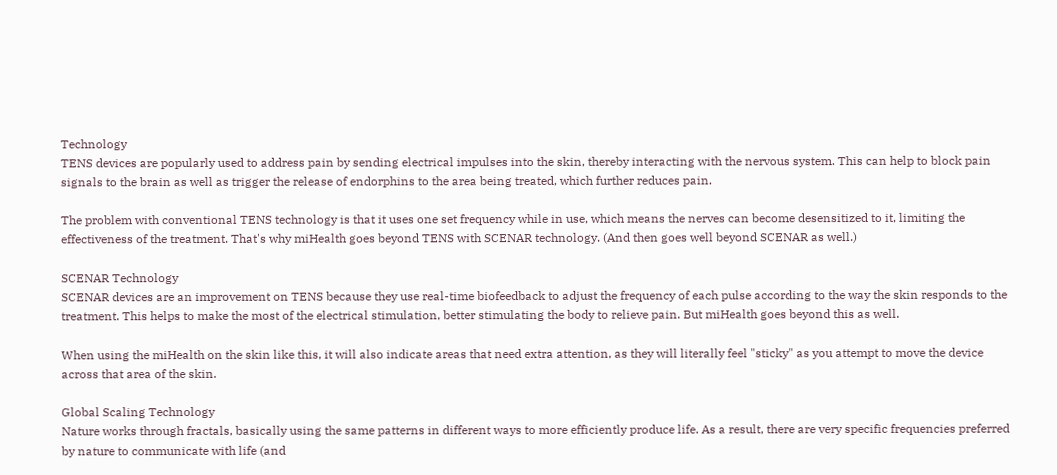Technology
TENS devices are popularly used to address pain by sending electrical impulses into the skin, thereby interacting with the nervous system. This can help to block pain signals to the brain as well as trigger the release of endorphins to the area being treated, which further reduces pain.

The problem with conventional TENS technology is that it uses one set frequency while in use, which means the nerves can become desensitized to it, limiting the effectiveness of the treatment. That's why miHealth goes beyond TENS with SCENAR technology. (And then goes well beyond SCENAR as well.)

SCENAR Technology
SCENAR devices are an improvement on TENS because they use real-time biofeedback to adjust the frequency of each pulse according to the way the skin responds to the treatment. This helps to make the most of the electrical stimulation, better stimulating the body to relieve pain. But miHealth goes beyond this as well.

When using the miHealth on the skin like this, it will also indicate areas that need extra attention, as they will literally feel "sticky" as you attempt to move the device across that area of the skin.

Global Scaling Technology
Nature works through fractals, basically using the same patterns in different ways to more efficiently produce life. As a result, there are very specific frequencies preferred by nature to communicate with life (and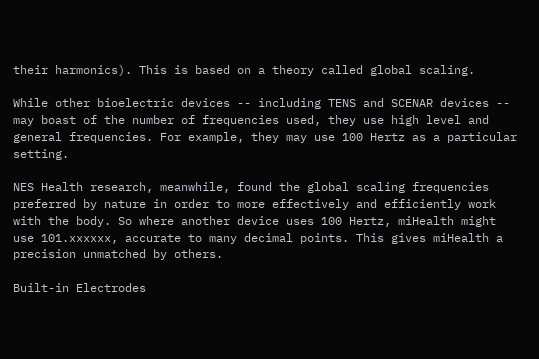their harmonics). This is based on a theory called global scaling.

While other bioelectric devices -- including TENS and SCENAR devices -- may boast of the number of frequencies used, they use high level and general frequencies. For example, they may use 100 Hertz as a particular setting.

NES Health research, meanwhile, found the global scaling frequencies preferred by nature in order to more effectively and efficiently work with the body. So where another device uses 100 Hertz, miHealth might use 101.xxxxxx, accurate to many decimal points. This gives miHealth a precision unmatched by others.

Built-in Electrodes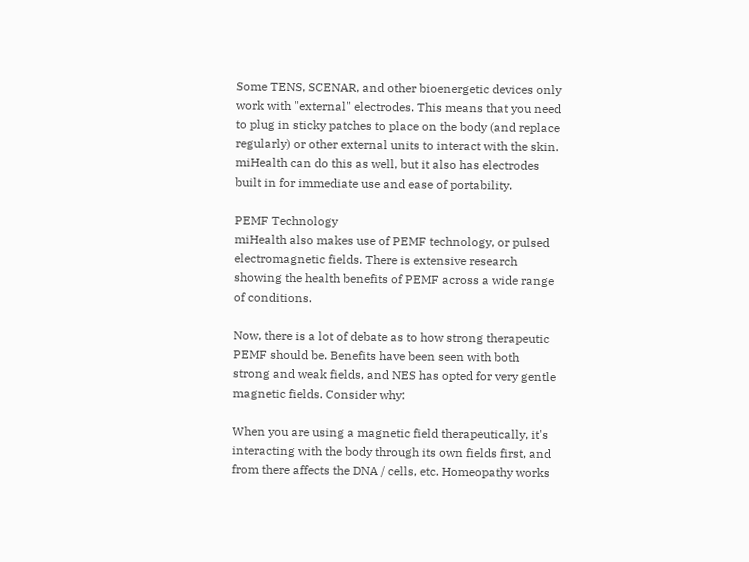Some TENS, SCENAR, and other bioenergetic devices only work with "external" electrodes. This means that you need to plug in sticky patches to place on the body (and replace regularly) or other external units to interact with the skin. miHealth can do this as well, but it also has electrodes built in for immediate use and ease of portability.

PEMF Technology
miHealth also makes use of PEMF technology, or pulsed electromagnetic fields. There is extensive research showing the health benefits of PEMF across a wide range of conditions.

Now, there is a lot of debate as to how strong therapeutic PEMF should be. Benefits have been seen with both strong and weak fields, and NES has opted for very gentle magnetic fields. Consider why:

When you are using a magnetic field therapeutically, it's interacting with the body through its own fields first, and from there affects the DNA / cells, etc. Homeopathy works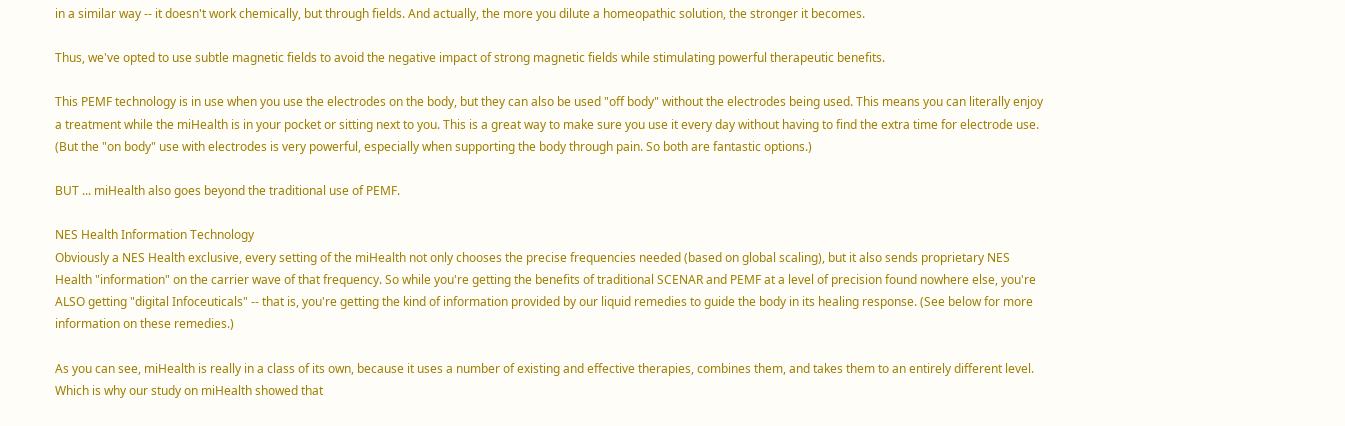in a similar way -- it doesn't work chemically, but through fields. And actually, the more you dilute a homeopathic solution, the stronger it becomes.

Thus, we've opted to use subtle magnetic fields to avoid the negative impact of strong magnetic fields while stimulating powerful therapeutic benefits.

This PEMF technology is in use when you use the electrodes on the body, but they can also be used "off body" without the electrodes being used. This means you can literally enjoy a treatment while the miHealth is in your pocket or sitting next to you. This is a great way to make sure you use it every day without having to find the extra time for electrode use. (But the "on body" use with electrodes is very powerful, especially when supporting the body through pain. So both are fantastic options.)

BUT ... miHealth also goes beyond the traditional use of PEMF.

NES Health Information Technology
Obviously a NES Health exclusive, every setting of the miHealth not only chooses the precise frequencies needed (based on global scaling), but it also sends proprietary NES Health "information" on the carrier wave of that frequency. So while you're getting the benefits of traditional SCENAR and PEMF at a level of precision found nowhere else, you're ALSO getting "digital Infoceuticals" -- that is, you're getting the kind of information provided by our liquid remedies to guide the body in its healing response. (See below for more information on these remedies.)

As you can see, miHealth is really in a class of its own, because it uses a number of existing and effective therapies, combines them, and takes them to an entirely different level. Which is why our study on miHealth showed that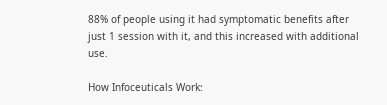88% of people using it had symptomatic benefits after just 1 session with it, and this increased with additional use.

How Infoceuticals Work: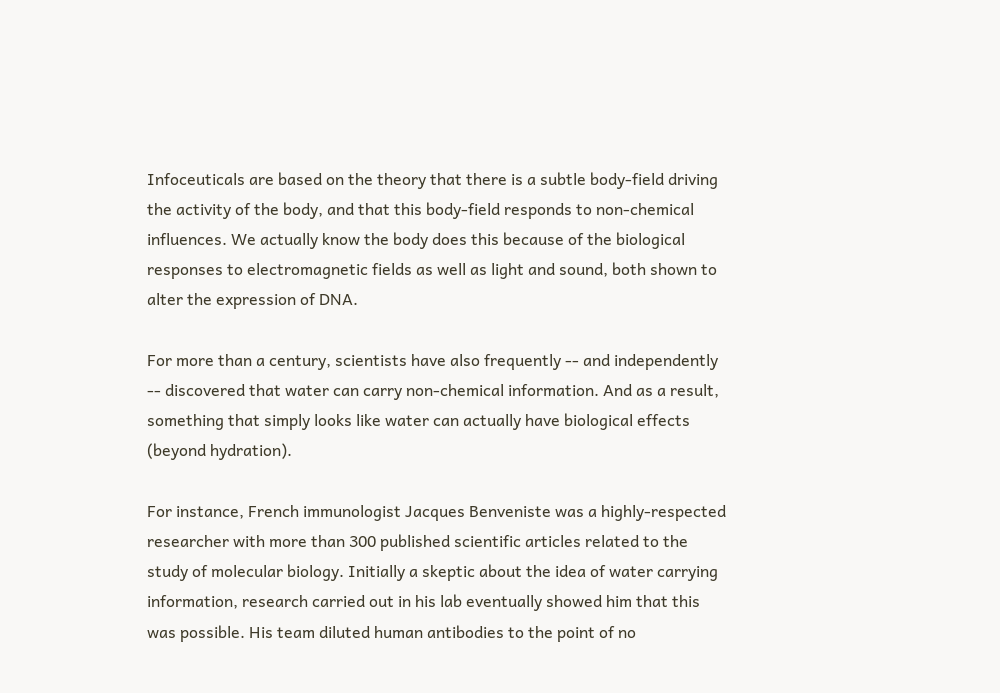Infoceuticals are based on the theory that there is a subtle body-field driving the activity of the body, and that this body-field responds to non-chemical influences. We actually know the body does this because of the biological responses to electromagnetic fields as well as light and sound, both shown to alter the expression of DNA.

For more than a century, scientists have also frequently -- and independently -- discovered that water can carry non-chemical information. And as a result, something that simply looks like water can actually have biological effects (beyond hydration).

For instance, French immunologist Jacques Benveniste was a highly-respected researcher with more than 300 published scientific articles related to the study of molecular biology. Initially a skeptic about the idea of water carrying information, research carried out in his lab eventually showed him that this was possible. His team diluted human antibodies to the point of no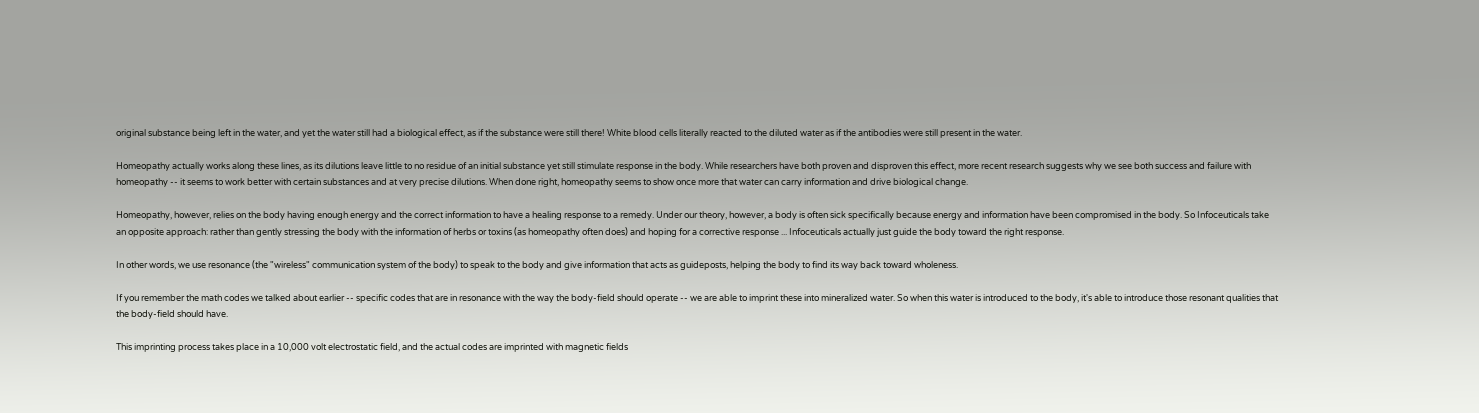original substance being left in the water, and yet the water still had a biological effect, as if the substance were still there! White blood cells literally reacted to the diluted water as if the antibodies were still present in the water.

Homeopathy actually works along these lines, as its dilutions leave little to no residue of an initial substance yet still stimulate response in the body. While researchers have both proven and disproven this effect, more recent research suggests why we see both success and failure with homeopathy -- it seems to work better with certain substances and at very precise dilutions. When done right, homeopathy seems to show once more that water can carry information and drive biological change.

Homeopathy, however, relies on the body having enough energy and the correct information to have a healing response to a remedy. Under our theory, however, a body is often sick specifically because energy and information have been compromised in the body. So Infoceuticals take an opposite approach: rather than gently stressing the body with the information of herbs or toxins (as homeopathy often does) and hoping for a corrective response ... Infoceuticals actually just guide the body toward the right response.

In other words, we use resonance (the "wireless" communication system of the body) to speak to the body and give information that acts as guideposts, helping the body to find its way back toward wholeness.

If you remember the math codes we talked about earlier -- specific codes that are in resonance with the way the body-field should operate -- we are able to imprint these into mineralized water. So when this water is introduced to the body, it's able to introduce those resonant qualities that the body-field should have.

This imprinting process takes place in a 10,000 volt electrostatic field, and the actual codes are imprinted with magnetic fields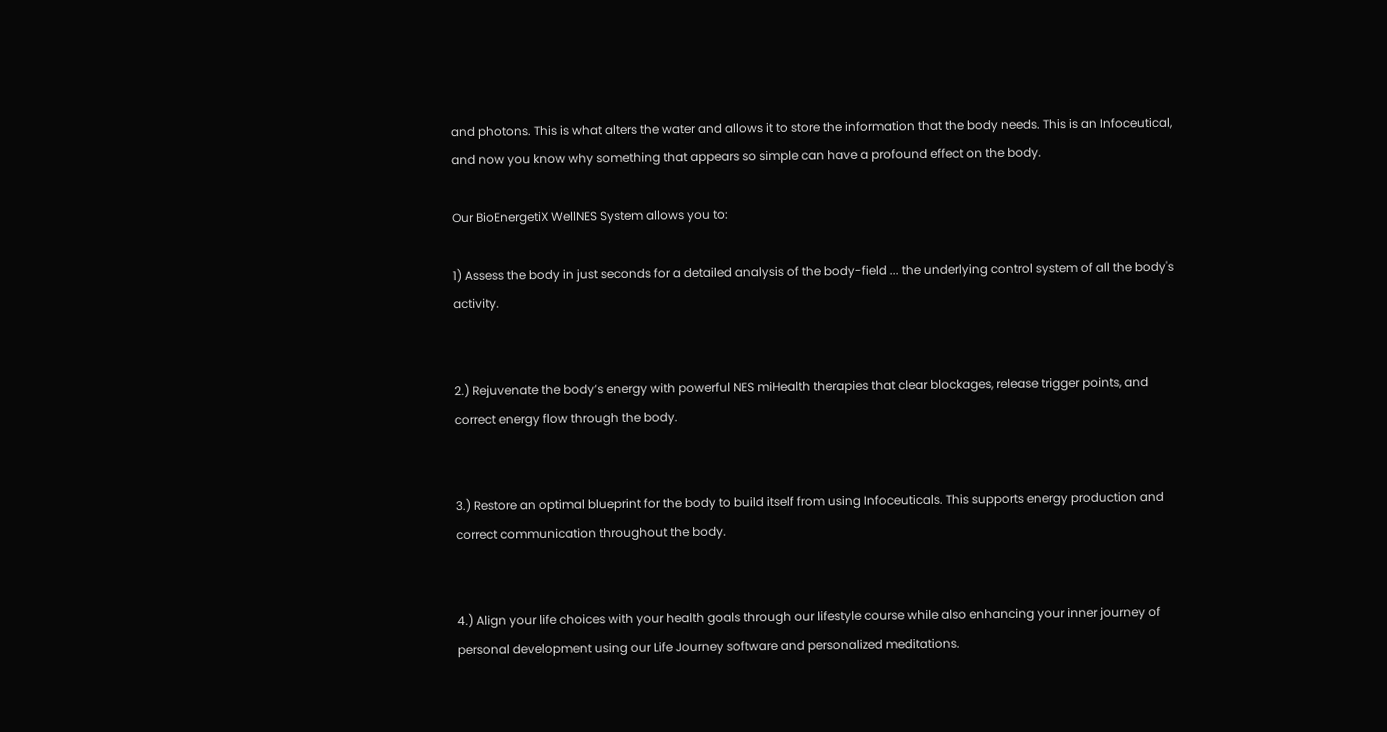and photons. This is what alters the water and allows it to store the information that the body needs. This is an Infoceutical, and now you know why something that appears so simple can have a profound effect on the body.

Our BioEnergetiX WellNES System allows you to:

1) Assess the body in just seconds for a detailed analysis of the body-field ... the underlying control system of all the body's activity.


2.) Rejuvenate the body’s energy with powerful NES miHealth therapies that clear blockages, release trigger points, and correct energy flow through the body.


3.) Restore an optimal blueprint for the body to build itself from using Infoceuticals. This supports energy production and correct communication throughout the body.


4.) Align your life choices with your health goals through our lifestyle course while also enhancing your inner journey of personal development using our Life Journey software and personalized meditations.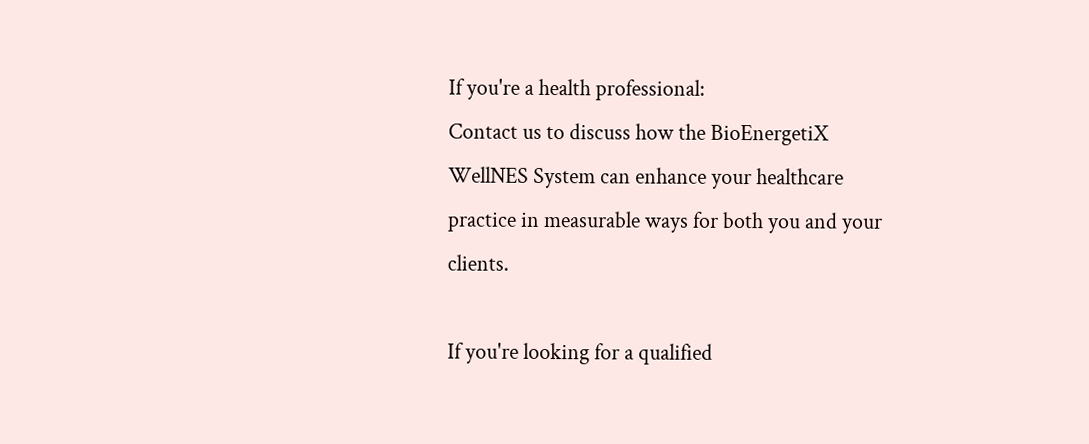If you're a health professional:
Contact us to discuss how the BioEnergetiX WellNES System can enhance your healthcare practice in measurable ways for both you and your clients.

If you're looking for a qualified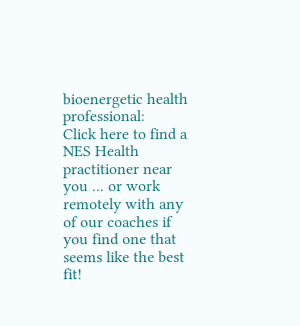bioenergetic health professional:
Click here to find a NES Health practitioner near you ... or work remotely with any of our coaches if you find one that seems like the best fit!